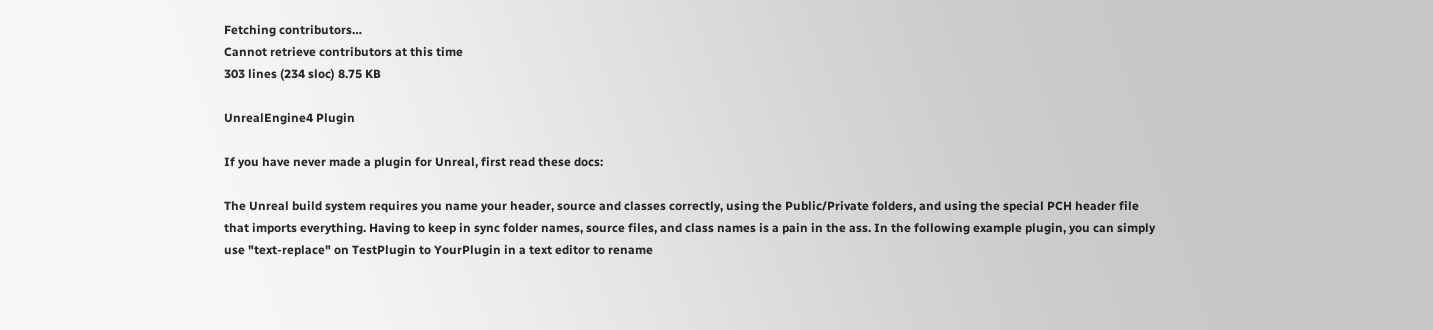Fetching contributors…
Cannot retrieve contributors at this time
303 lines (234 sloc) 8.75 KB

UnrealEngine4 Plugin

If you have never made a plugin for Unreal, first read these docs:

The Unreal build system requires you name your header, source and classes correctly, using the Public/Private folders, and using the special PCH header file that imports everything. Having to keep in sync folder names, source files, and class names is a pain in the ass. In the following example plugin, you can simply use "text-replace" on TestPlugin to YourPlugin in a text editor to rename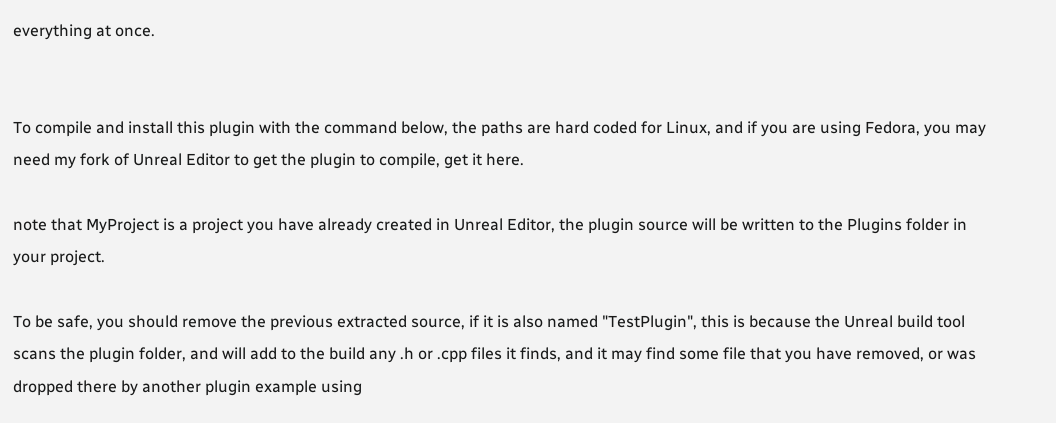everything at once.


To compile and install this plugin with the command below, the paths are hard coded for Linux, and if you are using Fedora, you may need my fork of Unreal Editor to get the plugin to compile, get it here.

note that MyProject is a project you have already created in Unreal Editor, the plugin source will be written to the Plugins folder in your project.

To be safe, you should remove the previous extracted source, if it is also named "TestPlugin", this is because the Unreal build tool scans the plugin folder, and will add to the build any .h or .cpp files it finds, and it may find some file that you have removed, or was dropped there by another plugin example using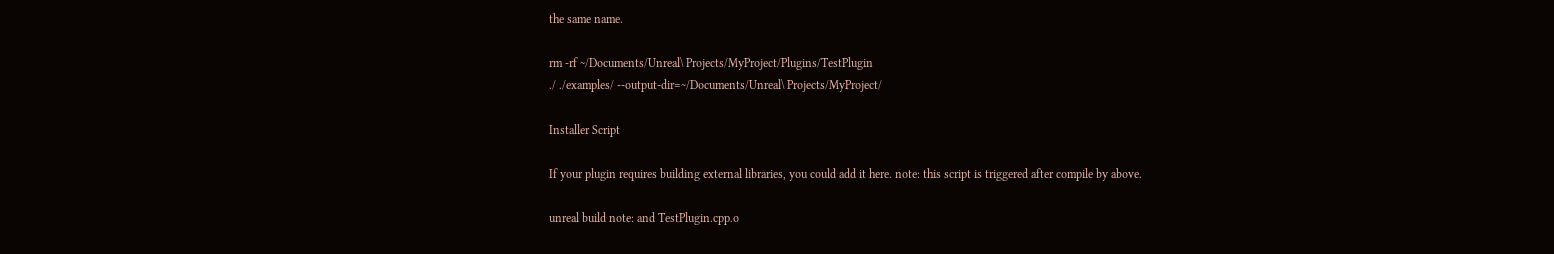the same name.

rm -rf ~/Documents/Unreal\ Projects/MyProject/Plugins/TestPlugin
./ ./examples/ --output-dir=~/Documents/Unreal\ Projects/MyProject/

Installer Script

If your plugin requires building external libraries, you could add it here. note: this script is triggered after compile by above.

unreal build note: and TestPlugin.cpp.o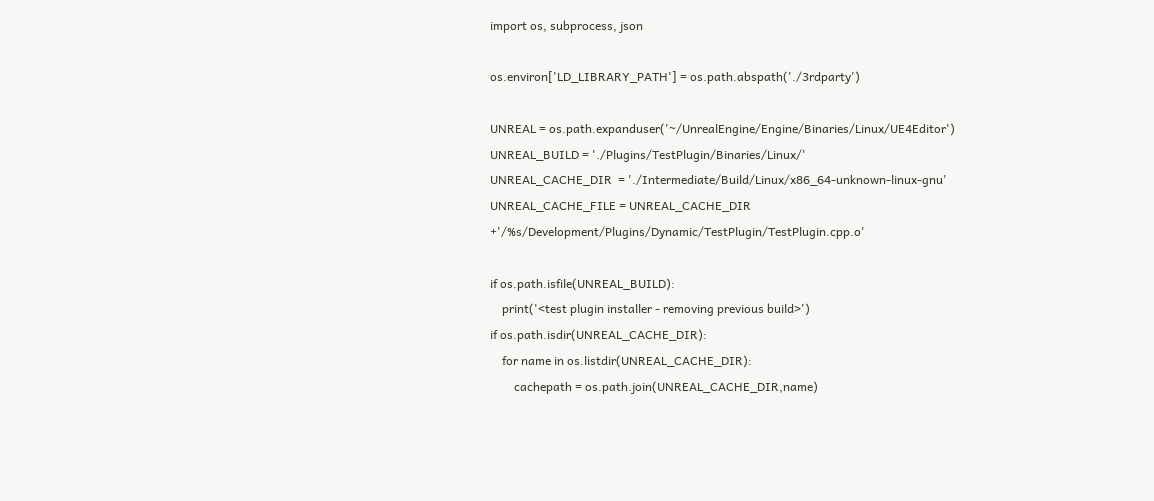import os, subprocess, json

os.environ['LD_LIBRARY_PATH'] = os.path.abspath('./3rdparty')

UNREAL = os.path.expanduser('~/UnrealEngine/Engine/Binaries/Linux/UE4Editor')
UNREAL_BUILD = './Plugins/TestPlugin/Binaries/Linux/'
UNREAL_CACHE_DIR  = './Intermediate/Build/Linux/x86_64-unknown-linux-gnu'
UNREAL_CACHE_FILE = UNREAL_CACHE_DIR +'/%s/Development/Plugins/Dynamic/TestPlugin/TestPlugin.cpp.o'

if os.path.isfile(UNREAL_BUILD):
    print('<test plugin installer - removing previous build>')
if os.path.isdir(UNREAL_CACHE_DIR):
    for name in os.listdir(UNREAL_CACHE_DIR):
        cachepath = os.path.join(UNREAL_CACHE_DIR,name)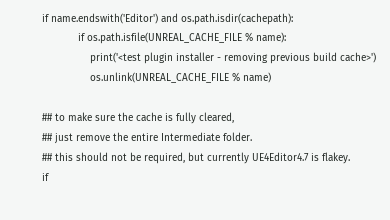if name.endswith('Editor') and os.path.isdir(cachepath):
            if os.path.isfile(UNREAL_CACHE_FILE % name):
                print('<test plugin installer - removing previous build cache>')
                os.unlink(UNREAL_CACHE_FILE % name)

## to make sure the cache is fully cleared,
## just remove the entire Intermediate folder.
## this should not be required, but currently UE4Editor4.7 is flakey.
if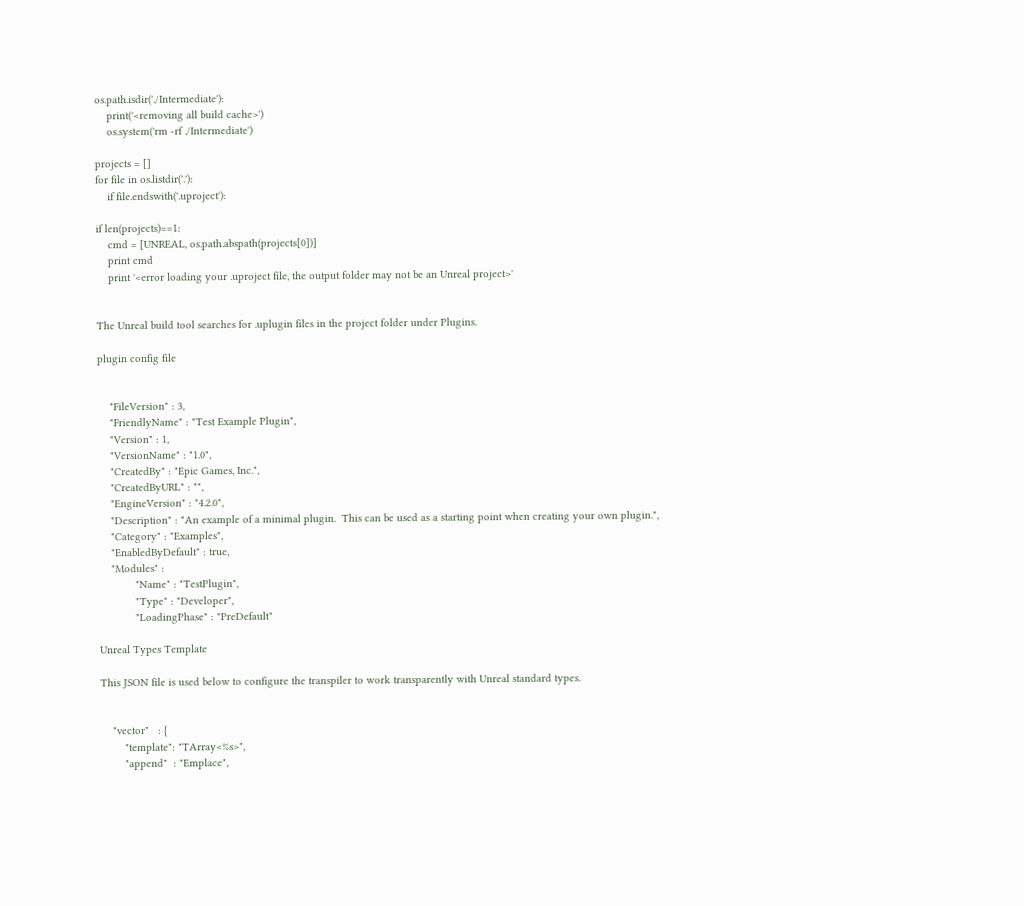os.path.isdir('./Intermediate'):
    print('<removing all build cache>')
    os.system('rm -rf ./Intermediate')

projects = []
for file in os.listdir('.'):
    if file.endswith('.uproject'):

if len(projects)==1:
    cmd = [UNREAL, os.path.abspath(projects[0])]
    print cmd
    print '<error loading your .uproject file, the output folder may not be an Unreal project>'


The Unreal build tool searches for .uplugin files in the project folder under Plugins.

plugin config file


    "FileVersion" : 3,
    "FriendlyName" : "Test Example Plugin",
    "Version" : 1,
    "VersionName" : "1.0",
    "CreatedBy" : "Epic Games, Inc.",
    "CreatedByURL" : "",
    "EngineVersion" : "4.2.0",
    "Description" : "An example of a minimal plugin.  This can be used as a starting point when creating your own plugin.",
    "Category" : "Examples",
    "EnabledByDefault" : true,
    "Modules" :
            "Name" : "TestPlugin",
            "Type" : "Developer",
            "LoadingPhase" : "PreDefault"

Unreal Types Template

This JSON file is used below to configure the transpiler to work transparently with Unreal standard types.


    "vector"   : {
        "template": "TArray<%s>",
        "append"  : "Emplace",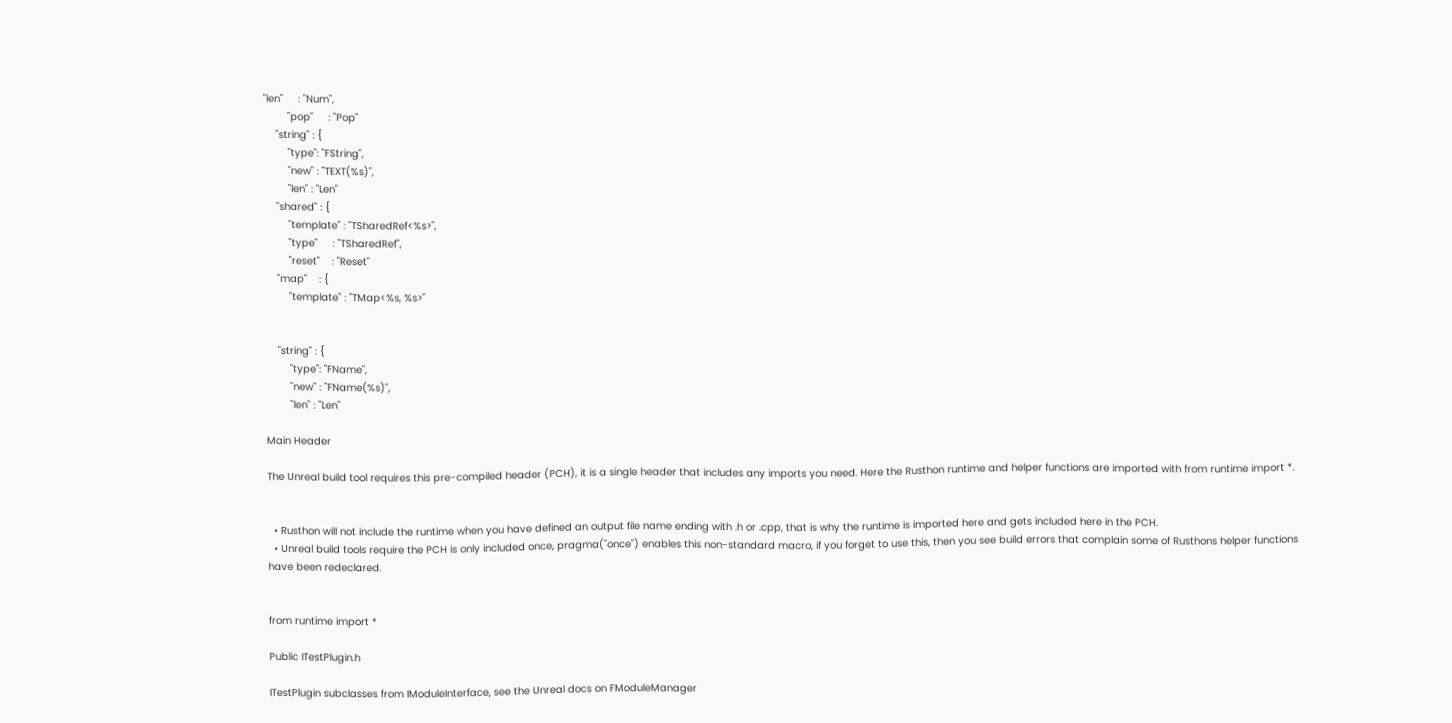"len"     : "Num",
        "pop"     : "Pop"
    "string" : {
        "type": "FString",
        "new" : "TEXT(%s)",
        "len" : "Len"
    "shared" : {
        "template" : "TSharedRef<%s>",
        "type"     : "TSharedRef",
        "reset"    : "Reset"
    "map"    : {
        "template" : "TMap<%s, %s>"


    "string" : {
        "type": "FName",
        "new" : "FName(%s)",
        "len" : "Len"

Main Header

The Unreal build tool requires this pre-compiled header (PCH), it is a single header that includes any imports you need. Here the Rusthon runtime and helper functions are imported with from runtime import *.


  • Rusthon will not include the runtime when you have defined an output file name ending with .h or .cpp, that is why the runtime is imported here and gets included here in the PCH.
  • Unreal build tools require the PCH is only included once, pragma("once") enables this non-standard macro, if you forget to use this, then you see build errors that complain some of Rusthons helper functions have been redeclared.


from runtime import *

Public ITestPlugin.h

ITestPlugin subclasses from IModuleInterface, see the Unreal docs on FModuleManager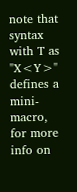note that syntax with T as "X<Y>" defines a mini-macro, for more info on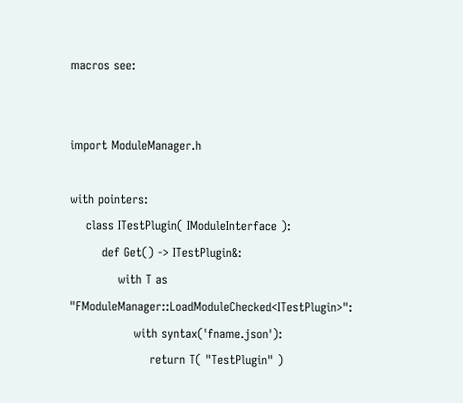macros see:


import ModuleManager.h

with pointers:
    class ITestPlugin( IModuleInterface ):
        def Get() -> ITestPlugin&:
            with T as "FModuleManager::LoadModuleChecked<ITestPlugin>":
                with syntax('fname.json'):
                    return T( "TestPlugin" )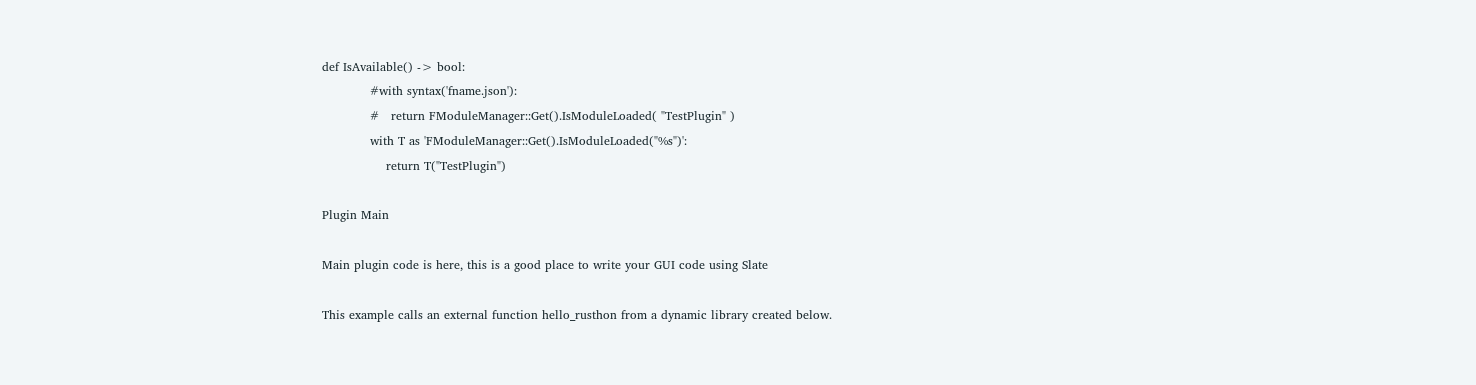def IsAvailable() -> bool:
            #with syntax('fname.json'):
            #   return FModuleManager::Get().IsModuleLoaded( "TestPlugin" )
            with T as 'FModuleManager::Get().IsModuleLoaded("%s")':
                return T("TestPlugin")

Plugin Main

Main plugin code is here, this is a good place to write your GUI code using Slate

This example calls an external function hello_rusthon from a dynamic library created below.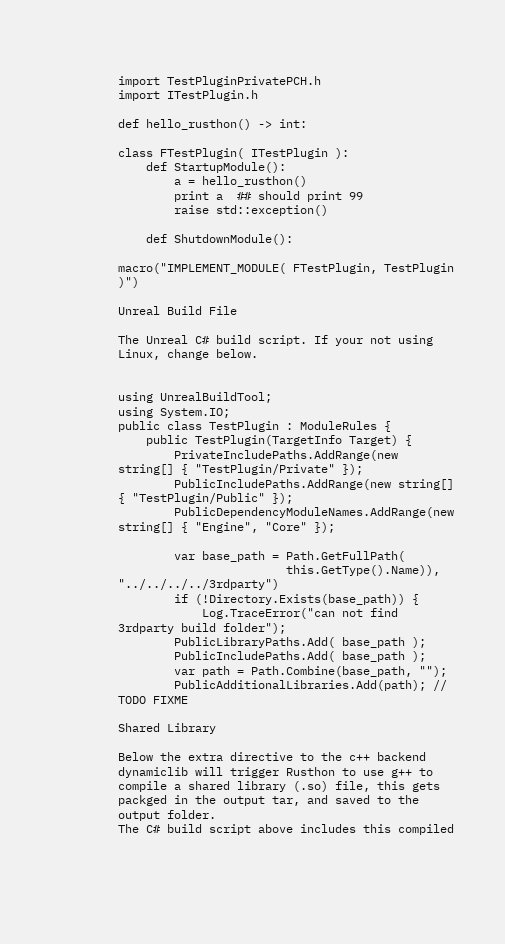import TestPluginPrivatePCH.h
import ITestPlugin.h

def hello_rusthon() -> int:

class FTestPlugin( ITestPlugin ):
    def StartupModule():
        a = hello_rusthon()
        print a  ## should print 99
        raise std::exception()

    def ShutdownModule():

macro("IMPLEMENT_MODULE( FTestPlugin, TestPlugin )")

Unreal Build File

The Unreal C# build script. If your not using Linux, change below.


using UnrealBuildTool;
using System.IO;
public class TestPlugin : ModuleRules {
    public TestPlugin(TargetInfo Target) {
        PrivateIncludePaths.AddRange(new string[] { "TestPlugin/Private" });
        PublicIncludePaths.AddRange(new string[] { "TestPlugin/Public" });
        PublicDependencyModuleNames.AddRange(new string[] { "Engine", "Core" });

        var base_path = Path.GetFullPath(
                        this.GetType().Name)), "../../../../3rdparty")
        if (!Directory.Exists(base_path)) {
            Log.TraceError("can not find 3rdparty build folder");
        PublicLibraryPaths.Add( base_path );
        PublicIncludePaths.Add( base_path );
        var path = Path.Combine(base_path, "");
        PublicAdditionalLibraries.Add(path); // TODO FIXME

Shared Library

Below the extra directive to the c++ backend dynamiclib will trigger Rusthon to use g++ to compile a shared library (.so) file, this gets packged in the output tar, and saved to the output folder.
The C# build script above includes this compiled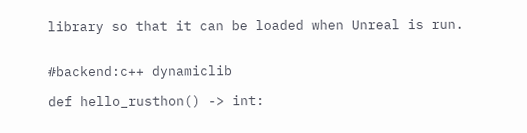library so that it can be loaded when Unreal is run.


#backend:c++ dynamiclib

def hello_rusthon() -> int: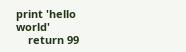print 'hello world'
    return 99